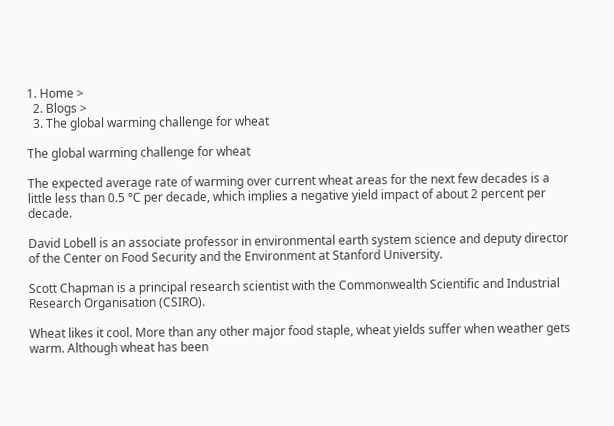1. Home >
  2. Blogs >
  3. The global warming challenge for wheat

The global warming challenge for wheat

The expected average rate of warming over current wheat areas for the next few decades is a little less than 0.5 °C per decade, which implies a negative yield impact of about 2 percent per decade.

David Lobell is an associate professor in environmental earth system science and deputy director of the Center on Food Security and the Environment at Stanford University.

Scott Chapman is a principal research scientist with the Commonwealth Scientific and Industrial Research Organisation (CSIRO).

Wheat likes it cool. More than any other major food staple, wheat yields suffer when weather gets warm. Although wheat has been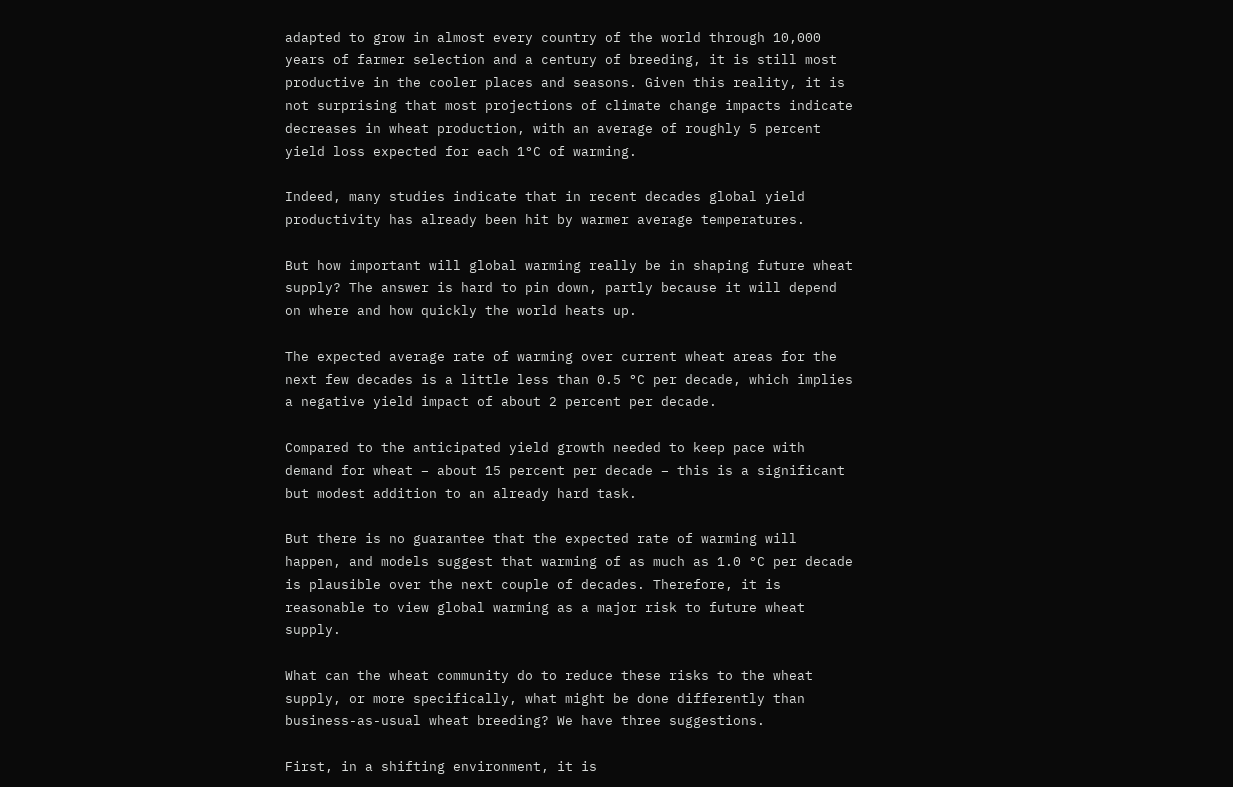adapted to grow in almost every country of the world through 10,000 years of farmer selection and a century of breeding, it is still most productive in the cooler places and seasons. Given this reality, it is not surprising that most projections of climate change impacts indicate decreases in wheat production, with an average of roughly 5 percent yield loss expected for each 1°C of warming.

Indeed, many studies indicate that in recent decades global yield productivity has already been hit by warmer average temperatures.

But how important will global warming really be in shaping future wheat supply? The answer is hard to pin down, partly because it will depend on where and how quickly the world heats up.

The expected average rate of warming over current wheat areas for the next few decades is a little less than 0.5 °C per decade, which implies a negative yield impact of about 2 percent per decade.

Compared to the anticipated yield growth needed to keep pace with demand for wheat – about 15 percent per decade – this is a significant but modest addition to an already hard task.

But there is no guarantee that the expected rate of warming will happen, and models suggest that warming of as much as 1.0 °C per decade is plausible over the next couple of decades. Therefore, it is reasonable to view global warming as a major risk to future wheat supply.

What can the wheat community do to reduce these risks to the wheat supply, or more specifically, what might be done differently than business-as-usual wheat breeding? We have three suggestions.

First, in a shifting environment, it is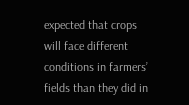expected that crops will face different conditions in farmers’ fields than they did in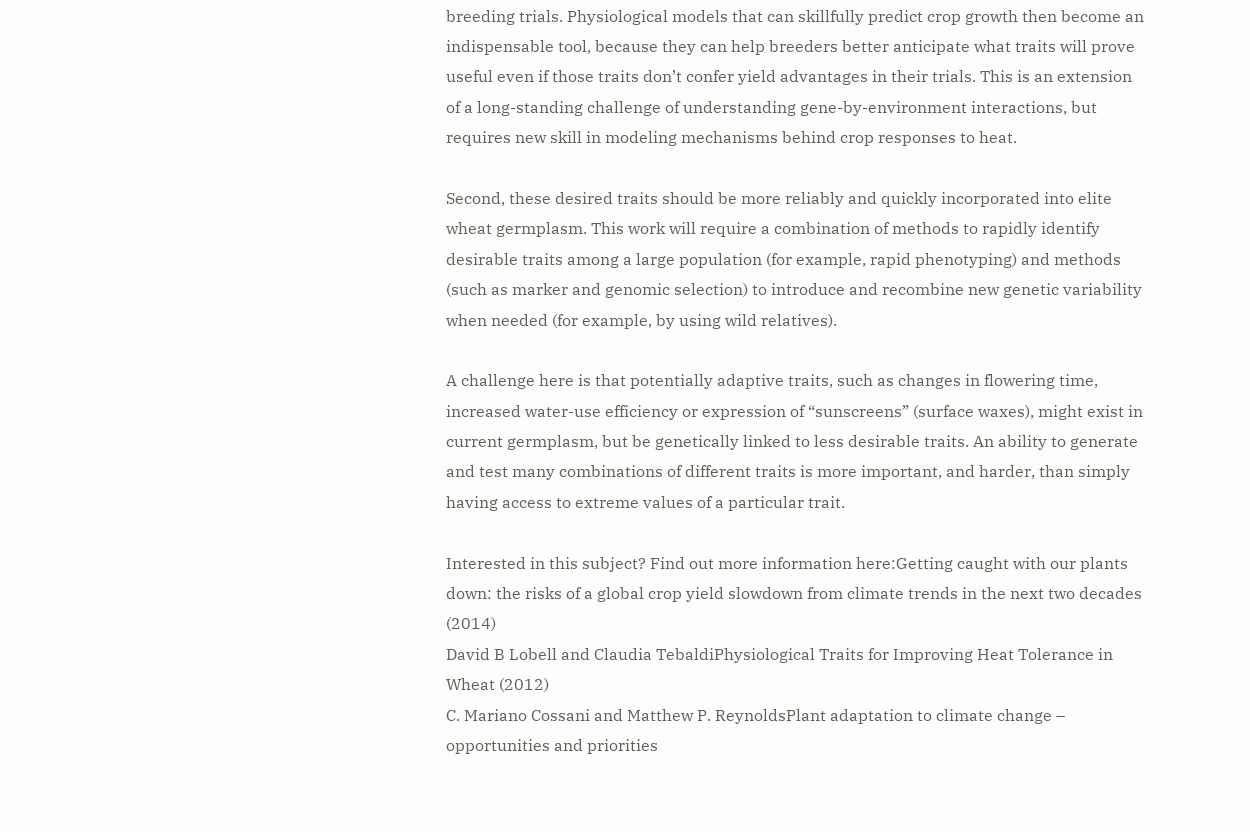breeding trials. Physiological models that can skillfully predict crop growth then become an indispensable tool, because they can help breeders better anticipate what traits will prove useful even if those traits don’t confer yield advantages in their trials. This is an extension of a long-standing challenge of understanding gene-by-environment interactions, but requires new skill in modeling mechanisms behind crop responses to heat.

Second, these desired traits should be more reliably and quickly incorporated into elite wheat germplasm. This work will require a combination of methods to rapidly identify desirable traits among a large population (for example, rapid phenotyping) and methods (such as marker and genomic selection) to introduce and recombine new genetic variability when needed (for example, by using wild relatives).

A challenge here is that potentially adaptive traits, such as changes in flowering time, increased water-use efficiency or expression of “sunscreens” (surface waxes), might exist in current germplasm, but be genetically linked to less desirable traits. An ability to generate and test many combinations of different traits is more important, and harder, than simply having access to extreme values of a particular trait.

Interested in this subject? Find out more information here:Getting caught with our plants down: the risks of a global crop yield slowdown from climate trends in the next two decades (2014)
David B Lobell and Claudia TebaldiPhysiological Traits for Improving Heat Tolerance in Wheat (2012)
C. Mariano Cossani and Matthew P. ReynoldsPlant adaptation to climate change – opportunities and priorities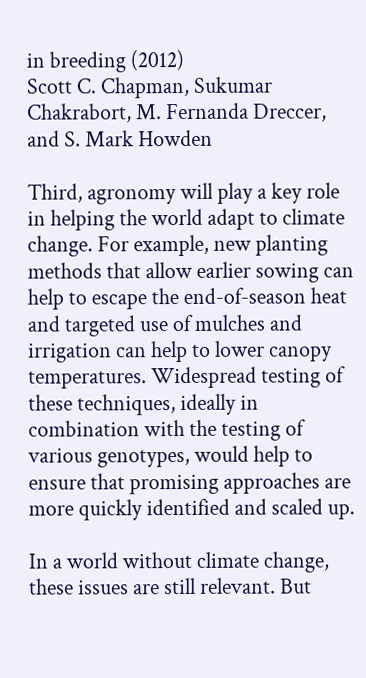in breeding (2012)
Scott C. Chapman, Sukumar Chakrabort, M. Fernanda Dreccer, and S. Mark Howden

Third, agronomy will play a key role in helping the world adapt to climate change. For example, new planting methods that allow earlier sowing can help to escape the end-of-season heat and targeted use of mulches and irrigation can help to lower canopy temperatures. Widespread testing of these techniques, ideally in combination with the testing of various genotypes, would help to ensure that promising approaches are more quickly identified and scaled up.

In a world without climate change, these issues are still relevant. But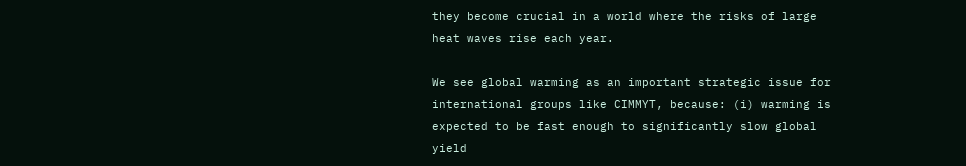they become crucial in a world where the risks of large heat waves rise each year.

We see global warming as an important strategic issue for international groups like CIMMYT, because: (i) warming is expected to be fast enough to significantly slow global yield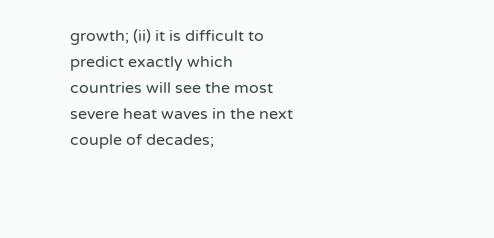growth; (ii) it is difficult to predict exactly which countries will see the most severe heat waves in the next couple of decades;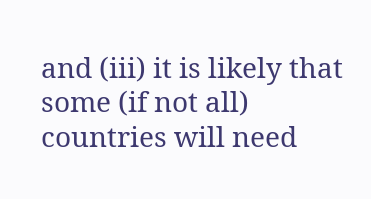and (iii) it is likely that some (if not all) countries will need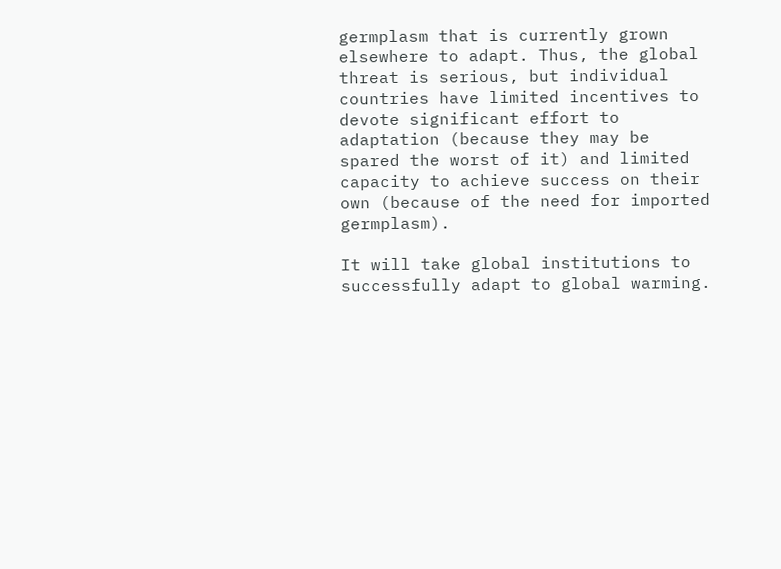germplasm that is currently grown elsewhere to adapt. Thus, the global threat is serious, but individual countries have limited incentives to devote significant effort to adaptation (because they may be spared the worst of it) and limited capacity to achieve success on their own (because of the need for imported germplasm).

It will take global institutions to successfully adapt to global warming.